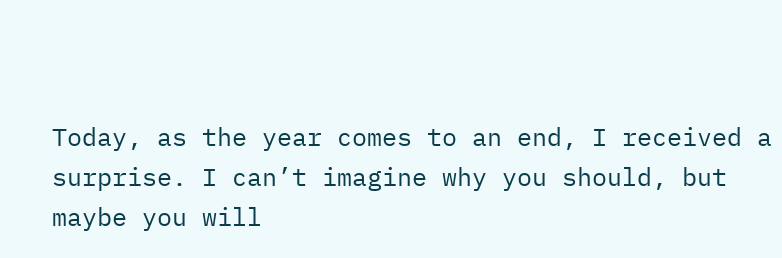Today, as the year comes to an end, I received a surprise. I can’t imagine why you should, but maybe you will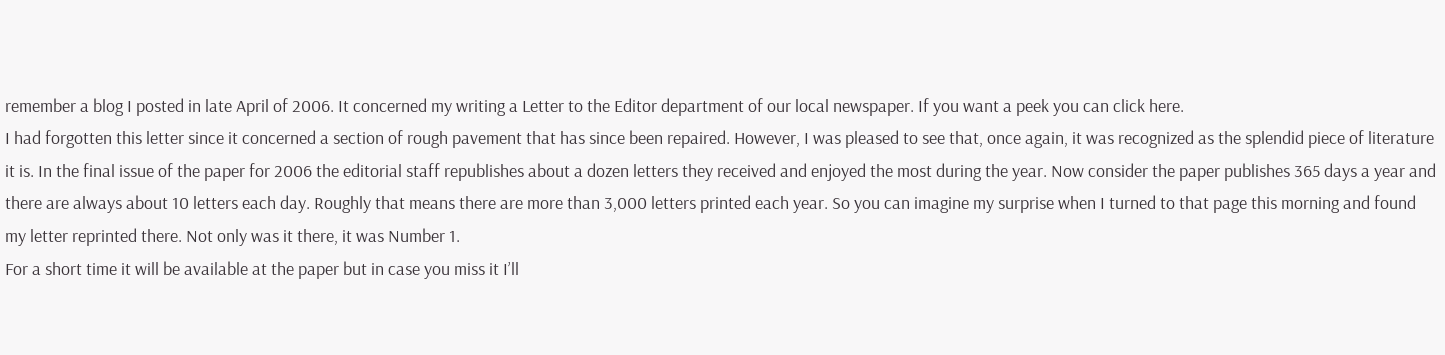remember a blog I posted in late April of 2006. It concerned my writing a Letter to the Editor department of our local newspaper. If you want a peek you can click here.
I had forgotten this letter since it concerned a section of rough pavement that has since been repaired. However, I was pleased to see that, once again, it was recognized as the splendid piece of literature it is. In the final issue of the paper for 2006 the editorial staff republishes about a dozen letters they received and enjoyed the most during the year. Now consider the paper publishes 365 days a year and there are always about 10 letters each day. Roughly that means there are more than 3,000 letters printed each year. So you can imagine my surprise when I turned to that page this morning and found my letter reprinted there. Not only was it there, it was Number 1.
For a short time it will be available at the paper but in case you miss it I’ll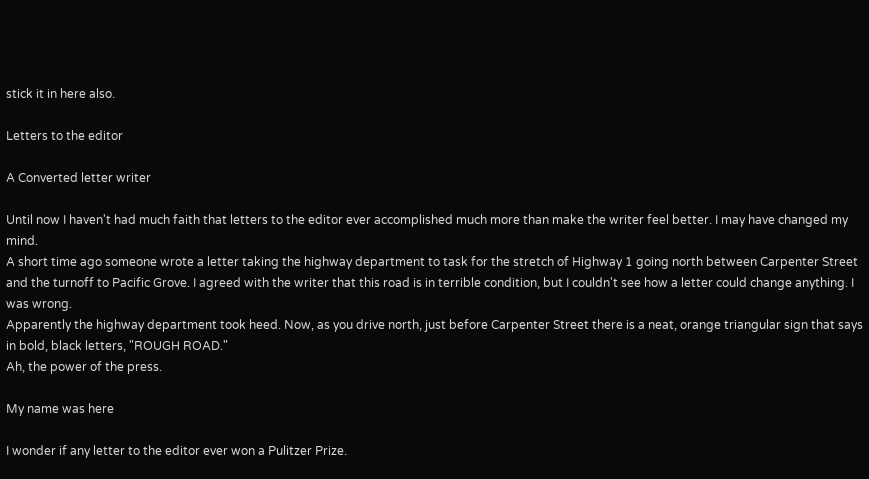stick it in here also.

Letters to the editor

A Converted letter writer

Until now I haven't had much faith that letters to the editor ever accomplished much more than make the writer feel better. I may have changed my mind.
A short time ago someone wrote a letter taking the highway department to task for the stretch of Highway 1 going north between Carpenter Street and the turnoff to Pacific Grove. I agreed with the writer that this road is in terrible condition, but I couldn't see how a letter could change anything. I was wrong.
Apparently the highway department took heed. Now, as you drive north, just before Carpenter Street there is a neat, orange triangular sign that says in bold, black letters, "ROUGH ROAD."
Ah, the power of the press.

My name was here

I wonder if any letter to the editor ever won a Pulitzer Prize.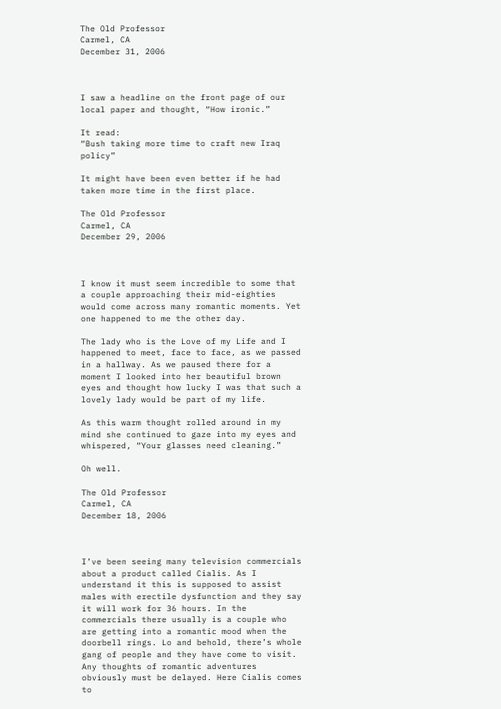The Old Professor
Carmel, CA
December 31, 2006



I saw a headline on the front page of our local paper and thought, “How ironic.”

It read:
“Bush taking more time to craft new Iraq policy”

It might have been even better if he had taken more time in the first place.

The Old Professor
Carmel, CA
December 29, 2006



I know it must seem incredible to some that a couple approaching their mid-eighties would come across many romantic moments. Yet one happened to me the other day.

The lady who is the Love of my Life and I happened to meet, face to face, as we passed in a hallway. As we paused there for a moment I looked into her beautiful brown eyes and thought how lucky I was that such a lovely lady would be part of my life.

As this warm thought rolled around in my mind she continued to gaze into my eyes and whispered, “Your glasses need cleaning.”

Oh well.

The Old Professor
Carmel, CA
December 18, 2006



I’ve been seeing many television commercials about a product called Cialis. As I understand it this is supposed to assist males with erectile dysfunction and they say it will work for 36 hours. In the commercials there usually is a couple who are getting into a romantic mood when the doorbell rings. Lo and behold, there’s whole gang of people and they have come to visit. Any thoughts of romantic adventures obviously must be delayed. Here Cialis comes to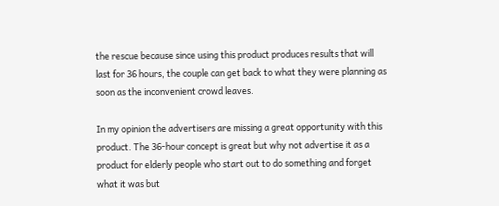the rescue because since using this product produces results that will last for 36 hours, the couple can get back to what they were planning as soon as the inconvenient crowd leaves.

In my opinion the advertisers are missing a great opportunity with this product. The 36-hour concept is great but why not advertise it as a product for elderly people who start out to do something and forget what it was but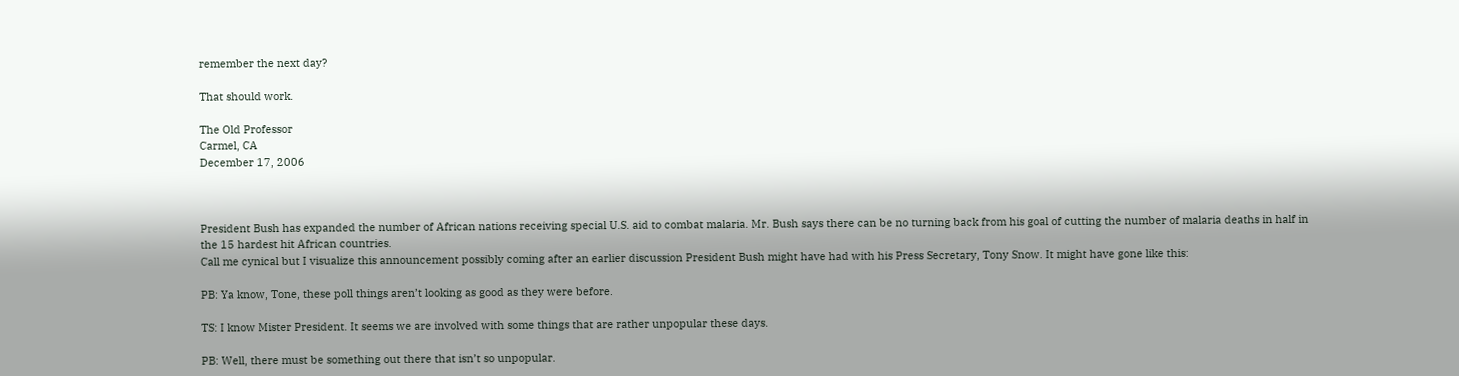remember the next day?

That should work.

The Old Professor
Carmel, CA
December 17, 2006



President Bush has expanded the number of African nations receiving special U.S. aid to combat malaria. Mr. Bush says there can be no turning back from his goal of cutting the number of malaria deaths in half in the 15 hardest hit African countries.
Call me cynical but I visualize this announcement possibly coming after an earlier discussion President Bush might have had with his Press Secretary, Tony Snow. It might have gone like this:

PB: Ya know, Tone, these poll things aren’t looking as good as they were before.

TS: I know Mister President. It seems we are involved with some things that are rather unpopular these days.

PB: Well, there must be something out there that isn’t so unpopular.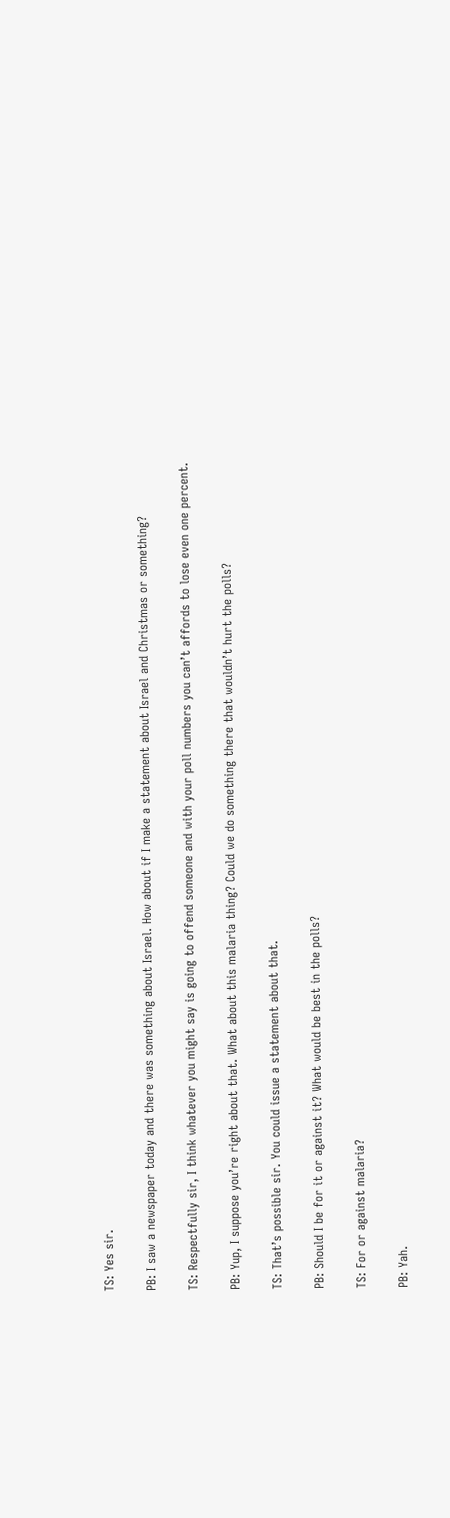TS: Yes sir.

PB: I saw a newspaper today and there was something about Israel. How about if I make a statement about Israel and Christmas or something?

TS: Respectfully sir, I think whatever you might say is going to offend someone and with your poll numbers you can’t affords to lose even one percent.

PB: Yup, I suppose you’re right about that. What about this malaria thing? Could we do something there that wouldn’t hurt the polls?

TS: That’s possible sir. You could issue a statement about that.

PB: Should I be for it or against it? What would be best in the polls?

TS: For or against malaria?

PB: Yah.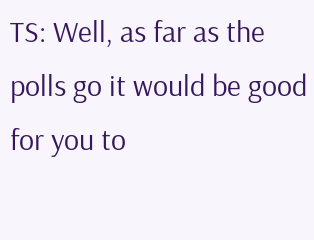TS: Well, as far as the polls go it would be good for you to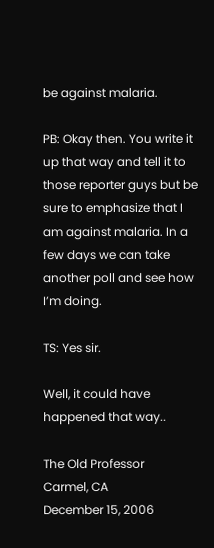be against malaria.

PB: Okay then. You write it up that way and tell it to those reporter guys but be sure to emphasize that I am against malaria. In a few days we can take another poll and see how I’m doing.

TS: Yes sir.

Well, it could have happened that way..

The Old Professor
Carmel, CA
December 15, 2006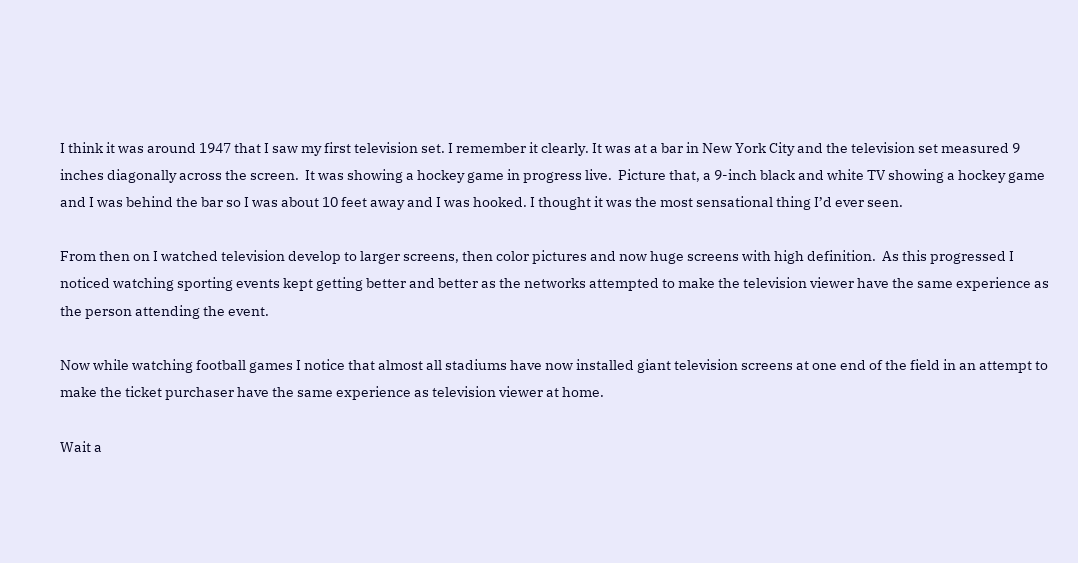I think it was around 1947 that I saw my first television set. I remember it clearly. It was at a bar in New York City and the television set measured 9 inches diagonally across the screen.  It was showing a hockey game in progress live.  Picture that, a 9-inch black and white TV showing a hockey game and I was behind the bar so I was about 10 feet away and I was hooked. I thought it was the most sensational thing I’d ever seen.

From then on I watched television develop to larger screens, then color pictures and now huge screens with high definition.  As this progressed I noticed watching sporting events kept getting better and better as the networks attempted to make the television viewer have the same experience as the person attending the event.

Now while watching football games I notice that almost all stadiums have now installed giant television screens at one end of the field in an attempt to make the ticket purchaser have the same experience as television viewer at home.

Wait a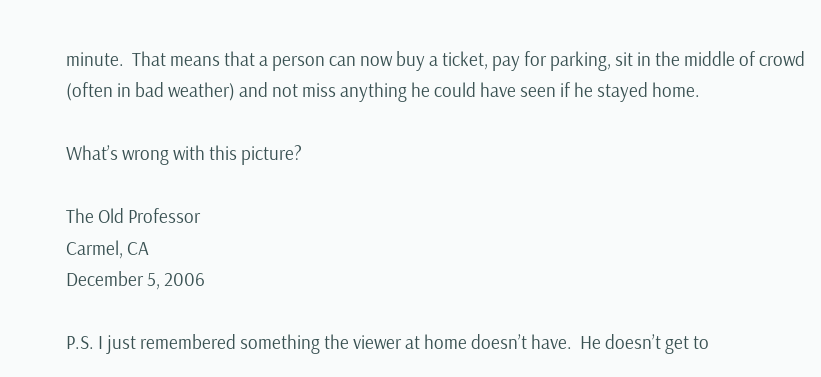minute.  That means that a person can now buy a ticket, pay for parking, sit in the middle of crowd (often in bad weather) and not miss anything he could have seen if he stayed home.

What’s wrong with this picture?

The Old Professor
Carmel, CA
December 5, 2006

P.S. I just remembered something the viewer at home doesn’t have.  He doesn’t get to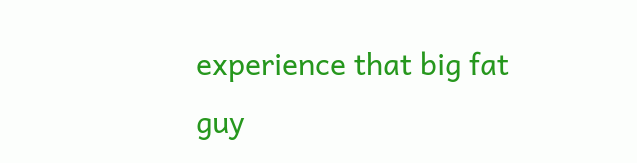experience that big fat guy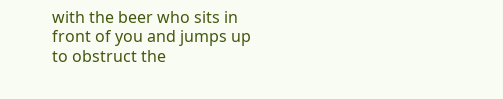with the beer who sits in front of you and jumps up to obstruct the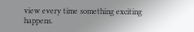view every time something exciting happens.